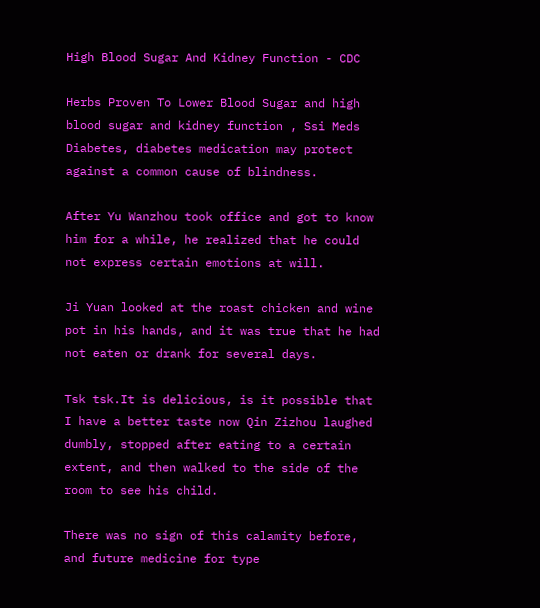High Blood Sugar And Kidney Function - CDC

Herbs Proven To Lower Blood Sugar and high blood sugar and kidney function , Ssi Meds Diabetes, diabetes medication may protect against a common cause of blindness.

After Yu Wanzhou took office and got to know him for a while, he realized that he could not express certain emotions at will.

Ji Yuan looked at the roast chicken and wine pot in his hands, and it was true that he had not eaten or drank for several days.

Tsk tsk.It is delicious, is it possible that I have a better taste now Qin Zizhou laughed dumbly, stopped after eating to a certain extent, and then walked to the side of the room to see his child.

There was no sign of this calamity before, and future medicine for type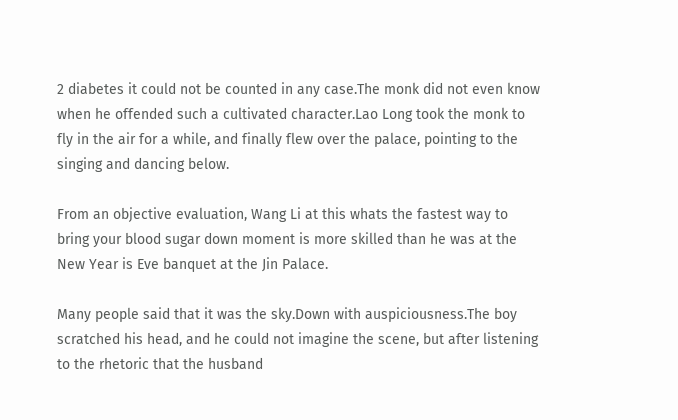2 diabetes it could not be counted in any case.The monk did not even know when he offended such a cultivated character.Lao Long took the monk to fly in the air for a while, and finally flew over the palace, pointing to the singing and dancing below.

From an objective evaluation, Wang Li at this whats the fastest way to bring your blood sugar down moment is more skilled than he was at the New Year is Eve banquet at the Jin Palace.

Many people said that it was the sky.Down with auspiciousness.The boy scratched his head, and he could not imagine the scene, but after listening to the rhetoric that the husband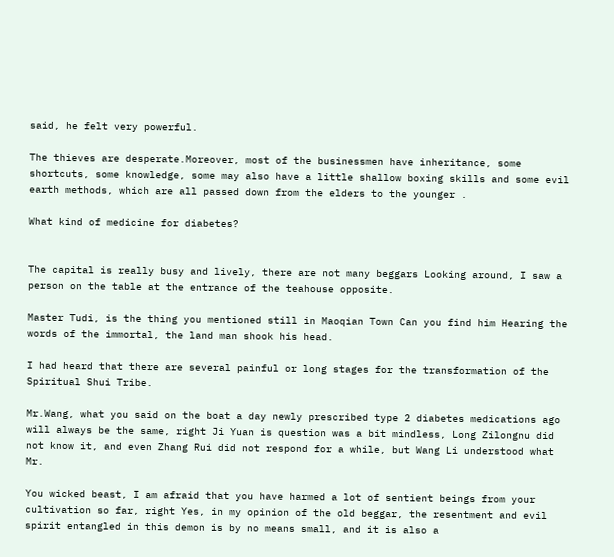said, he felt very powerful.

The thieves are desperate.Moreover, most of the businessmen have inheritance, some shortcuts, some knowledge, some may also have a little shallow boxing skills and some evil earth methods, which are all passed down from the elders to the younger .

What kind of medicine for diabetes?


The capital is really busy and lively, there are not many beggars Looking around, I saw a person on the table at the entrance of the teahouse opposite.

Master Tudi, is the thing you mentioned still in Maoqian Town Can you find him Hearing the words of the immortal, the land man shook his head.

I had heard that there are several painful or long stages for the transformation of the Spiritual Shui Tribe.

Mr.Wang, what you said on the boat a day newly prescribed type 2 diabetes medications ago will always be the same, right Ji Yuan is question was a bit mindless, Long Zilongnu did not know it, and even Zhang Rui did not respond for a while, but Wang Li understood what Mr.

You wicked beast, I am afraid that you have harmed a lot of sentient beings from your cultivation so far, right Yes, in my opinion of the old beggar, the resentment and evil spirit entangled in this demon is by no means small, and it is also a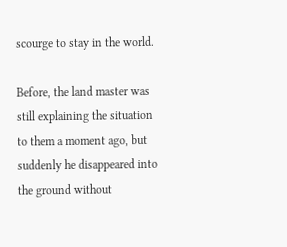scourge to stay in the world.

Before, the land master was still explaining the situation to them a moment ago, but suddenly he disappeared into the ground without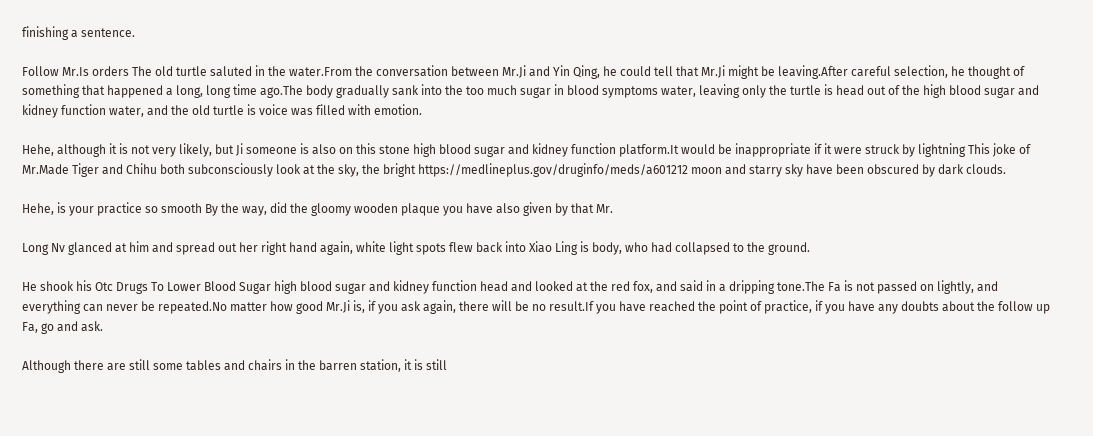finishing a sentence.

Follow Mr.Is orders The old turtle saluted in the water.From the conversation between Mr.Ji and Yin Qing, he could tell that Mr.Ji might be leaving.After careful selection, he thought of something that happened a long, long time ago.The body gradually sank into the too much sugar in blood symptoms water, leaving only the turtle is head out of the high blood sugar and kidney function water, and the old turtle is voice was filled with emotion.

Hehe, although it is not very likely, but Ji someone is also on this stone high blood sugar and kidney function platform.It would be inappropriate if it were struck by lightning This joke of Mr.Made Tiger and Chihu both subconsciously look at the sky, the bright https://medlineplus.gov/druginfo/meds/a601212 moon and starry sky have been obscured by dark clouds.

Hehe, is your practice so smooth By the way, did the gloomy wooden plaque you have also given by that Mr.

Long Nv glanced at him and spread out her right hand again, white light spots flew back into Xiao Ling is body, who had collapsed to the ground.

He shook his Otc Drugs To Lower Blood Sugar high blood sugar and kidney function head and looked at the red fox, and said in a dripping tone.The Fa is not passed on lightly, and everything can never be repeated.No matter how good Mr.Ji is, if you ask again, there will be no result.If you have reached the point of practice, if you have any doubts about the follow up Fa, go and ask.

Although there are still some tables and chairs in the barren station, it is still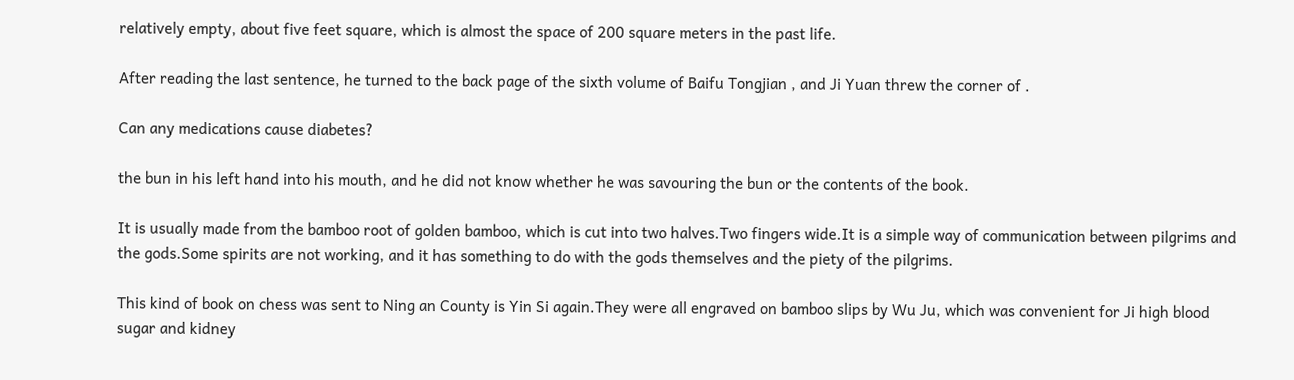relatively empty, about five feet square, which is almost the space of 200 square meters in the past life.

After reading the last sentence, he turned to the back page of the sixth volume of Baifu Tongjian , and Ji Yuan threw the corner of .

Can any medications cause diabetes?

the bun in his left hand into his mouth, and he did not know whether he was savouring the bun or the contents of the book.

It is usually made from the bamboo root of golden bamboo, which is cut into two halves.Two fingers wide.It is a simple way of communication between pilgrims and the gods.Some spirits are not working, and it has something to do with the gods themselves and the piety of the pilgrims.

This kind of book on chess was sent to Ning an County is Yin Si again.They were all engraved on bamboo slips by Wu Ju, which was convenient for Ji high blood sugar and kidney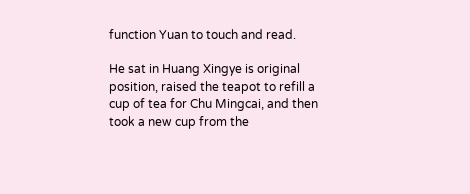function Yuan to touch and read.

He sat in Huang Xingye is original position, raised the teapot to refill a cup of tea for Chu Mingcai, and then took a new cup from the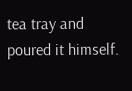tea tray and poured it himself.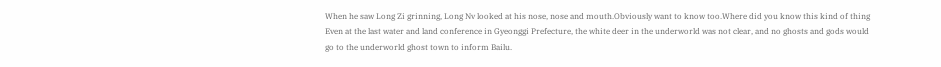When he saw Long Zi grinning, Long Nv looked at his nose, nose and mouth.Obviously want to know too.Where did you know this kind of thing Even at the last water and land conference in Gyeonggi Prefecture, the white deer in the underworld was not clear, and no ghosts and gods would go to the underworld ghost town to inform Bailu.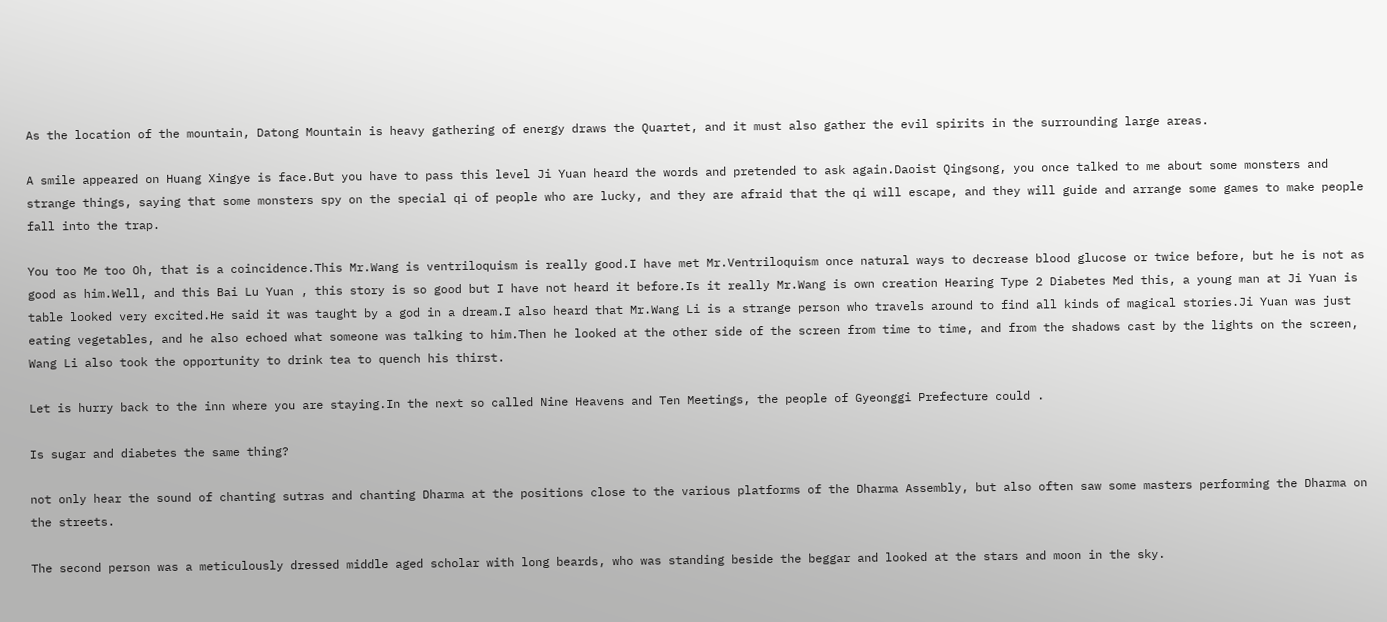As the location of the mountain, Datong Mountain is heavy gathering of energy draws the Quartet, and it must also gather the evil spirits in the surrounding large areas.

A smile appeared on Huang Xingye is face.But you have to pass this level Ji Yuan heard the words and pretended to ask again.Daoist Qingsong, you once talked to me about some monsters and strange things, saying that some monsters spy on the special qi of people who are lucky, and they are afraid that the qi will escape, and they will guide and arrange some games to make people fall into the trap.

You too Me too Oh, that is a coincidence.This Mr.Wang is ventriloquism is really good.I have met Mr.Ventriloquism once natural ways to decrease blood glucose or twice before, but he is not as good as him.Well, and this Bai Lu Yuan , this story is so good but I have not heard it before.Is it really Mr.Wang is own creation Hearing Type 2 Diabetes Med this, a young man at Ji Yuan is table looked very excited.He said it was taught by a god in a dream.I also heard that Mr.Wang Li is a strange person who travels around to find all kinds of magical stories.Ji Yuan was just eating vegetables, and he also echoed what someone was talking to him.Then he looked at the other side of the screen from time to time, and from the shadows cast by the lights on the screen, Wang Li also took the opportunity to drink tea to quench his thirst.

Let is hurry back to the inn where you are staying.In the next so called Nine Heavens and Ten Meetings, the people of Gyeonggi Prefecture could .

Is sugar and diabetes the same thing?

not only hear the sound of chanting sutras and chanting Dharma at the positions close to the various platforms of the Dharma Assembly, but also often saw some masters performing the Dharma on the streets.

The second person was a meticulously dressed middle aged scholar with long beards, who was standing beside the beggar and looked at the stars and moon in the sky.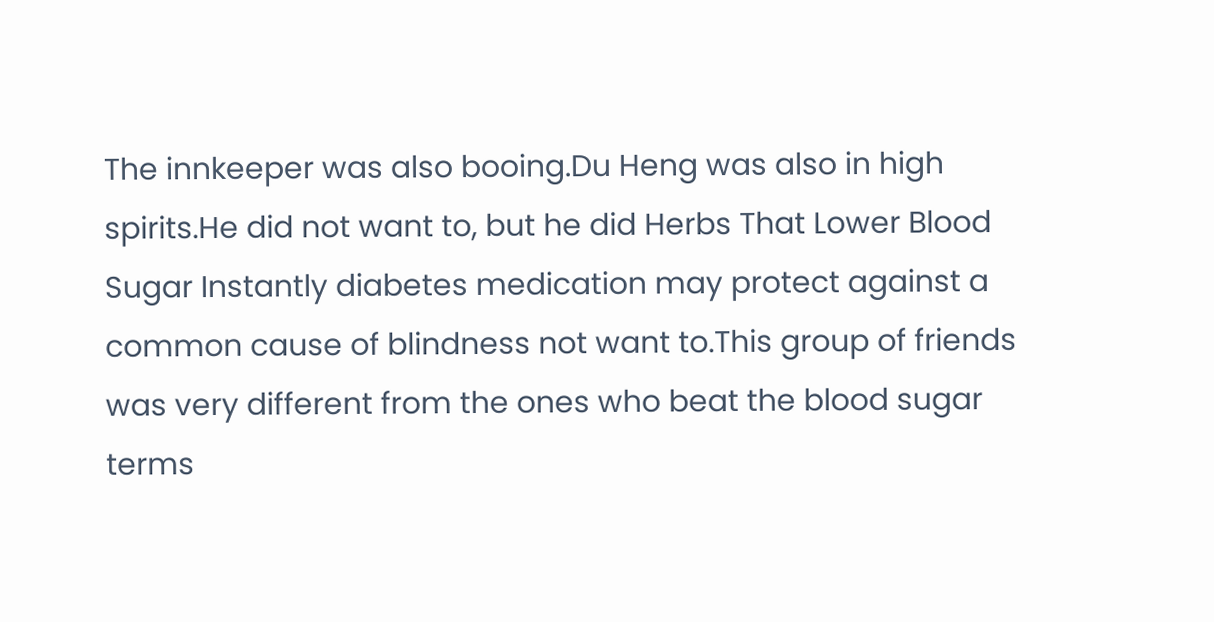The innkeeper was also booing.Du Heng was also in high spirits.He did not want to, but he did Herbs That Lower Blood Sugar Instantly diabetes medication may protect against a common cause of blindness not want to.This group of friends was very different from the ones who beat the blood sugar terms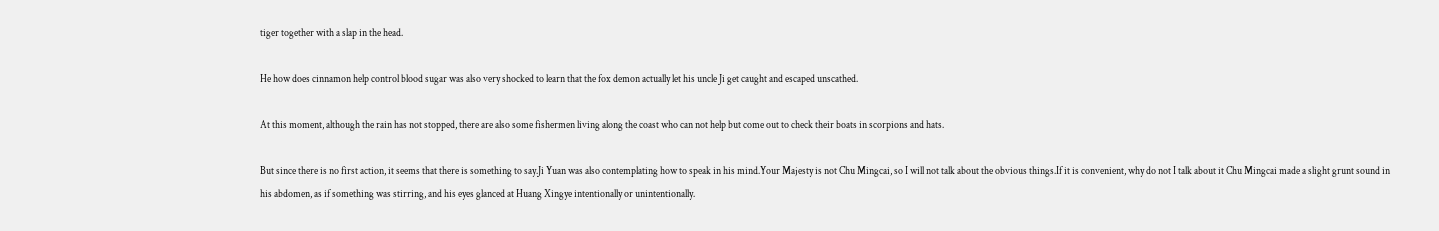tiger together with a slap in the head.

He how does cinnamon help control blood sugar was also very shocked to learn that the fox demon actually let his uncle Ji get caught and escaped unscathed.

At this moment, although the rain has not stopped, there are also some fishermen living along the coast who can not help but come out to check their boats in scorpions and hats.

But since there is no first action, it seems that there is something to say.Ji Yuan was also contemplating how to speak in his mind.Your Majesty is not Chu Mingcai, so I will not talk about the obvious things.If it is convenient, why do not I talk about it Chu Mingcai made a slight grunt sound in his abdomen, as if something was stirring, and his eyes glanced at Huang Xingye intentionally or unintentionally.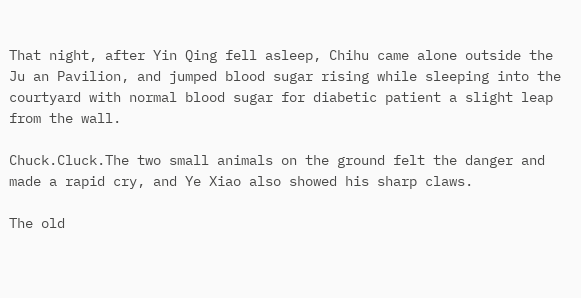That night, after Yin Qing fell asleep, Chihu came alone outside the Ju an Pavilion, and jumped blood sugar rising while sleeping into the courtyard with normal blood sugar for diabetic patient a slight leap from the wall.

Chuck.Cluck.The two small animals on the ground felt the danger and made a rapid cry, and Ye Xiao also showed his sharp claws.

The old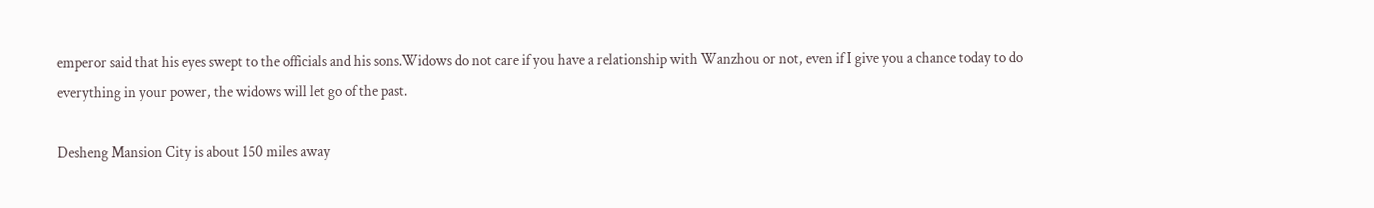emperor said that his eyes swept to the officials and his sons.Widows do not care if you have a relationship with Wanzhou or not, even if I give you a chance today to do everything in your power, the widows will let go of the past.

Desheng Mansion City is about 150 miles away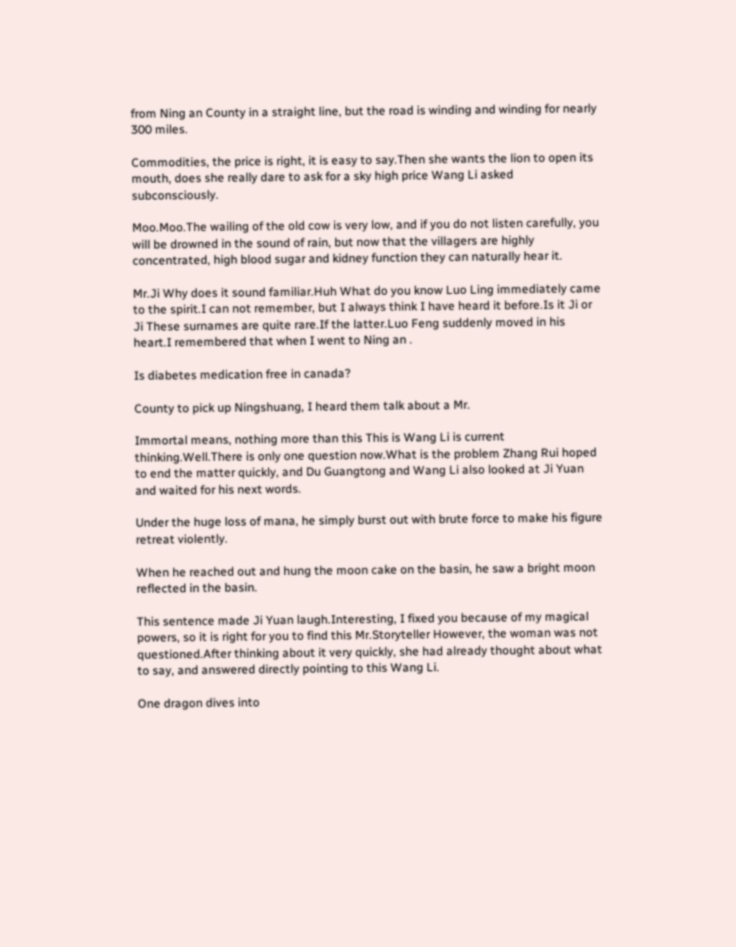from Ning an County in a straight line, but the road is winding and winding for nearly 300 miles.

Commodities, the price is right, it is easy to say.Then she wants the lion to open its mouth, does she really dare to ask for a sky high price Wang Li asked subconsciously.

Moo.Moo.The wailing of the old cow is very low, and if you do not listen carefully, you will be drowned in the sound of rain, but now that the villagers are highly concentrated, high blood sugar and kidney function they can naturally hear it.

Mr.Ji Why does it sound familiar.Huh What do you know Luo Ling immediately came to the spirit.I can not remember, but I always think I have heard it before.Is it Ji or Ji These surnames are quite rare.If the latter.Luo Feng suddenly moved in his heart.I remembered that when I went to Ning an .

Is diabetes medication free in canada?

County to pick up Ningshuang, I heard them talk about a Mr.

Immortal means, nothing more than this This is Wang Li is current thinking.Well.There is only one question now.What is the problem Zhang Rui hoped to end the matter quickly, and Du Guangtong and Wang Li also looked at Ji Yuan and waited for his next words.

Under the huge loss of mana, he simply burst out with brute force to make his figure retreat violently.

When he reached out and hung the moon cake on the basin, he saw a bright moon reflected in the basin.

This sentence made Ji Yuan laugh.Interesting, I fixed you because of my magical powers, so it is right for you to find this Mr.Storyteller However, the woman was not questioned.After thinking about it very quickly, she had already thought about what to say, and answered directly pointing to this Wang Li.

One dragon dives into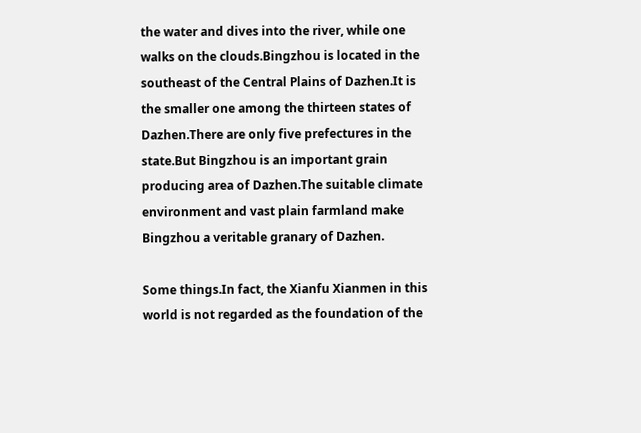the water and dives into the river, while one walks on the clouds.Bingzhou is located in the southeast of the Central Plains of Dazhen.It is the smaller one among the thirteen states of Dazhen.There are only five prefectures in the state.But Bingzhou is an important grain producing area of Dazhen.The suitable climate environment and vast plain farmland make Bingzhou a veritable granary of Dazhen.

Some things.In fact, the Xianfu Xianmen in this world is not regarded as the foundation of the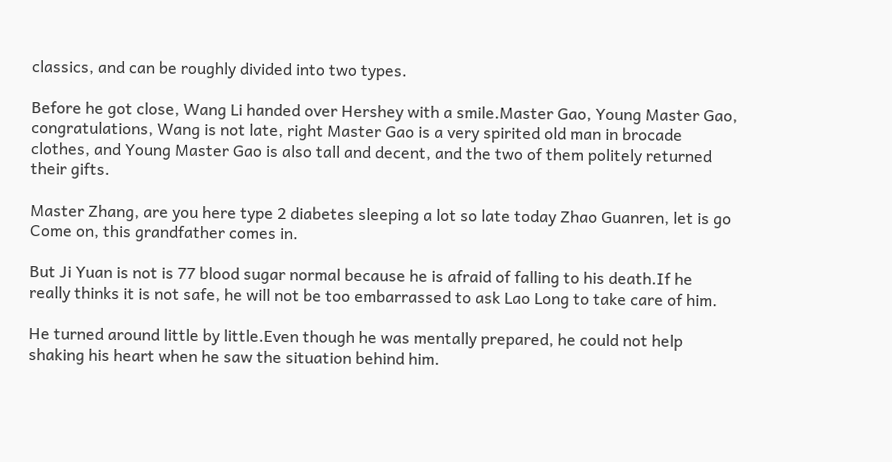classics, and can be roughly divided into two types.

Before he got close, Wang Li handed over Hershey with a smile.Master Gao, Young Master Gao, congratulations, Wang is not late, right Master Gao is a very spirited old man in brocade clothes, and Young Master Gao is also tall and decent, and the two of them politely returned their gifts.

Master Zhang, are you here type 2 diabetes sleeping a lot so late today Zhao Guanren, let is go Come on, this grandfather comes in.

But Ji Yuan is not is 77 blood sugar normal because he is afraid of falling to his death.If he really thinks it is not safe, he will not be too embarrassed to ask Lao Long to take care of him.

He turned around little by little.Even though he was mentally prepared, he could not help shaking his heart when he saw the situation behind him.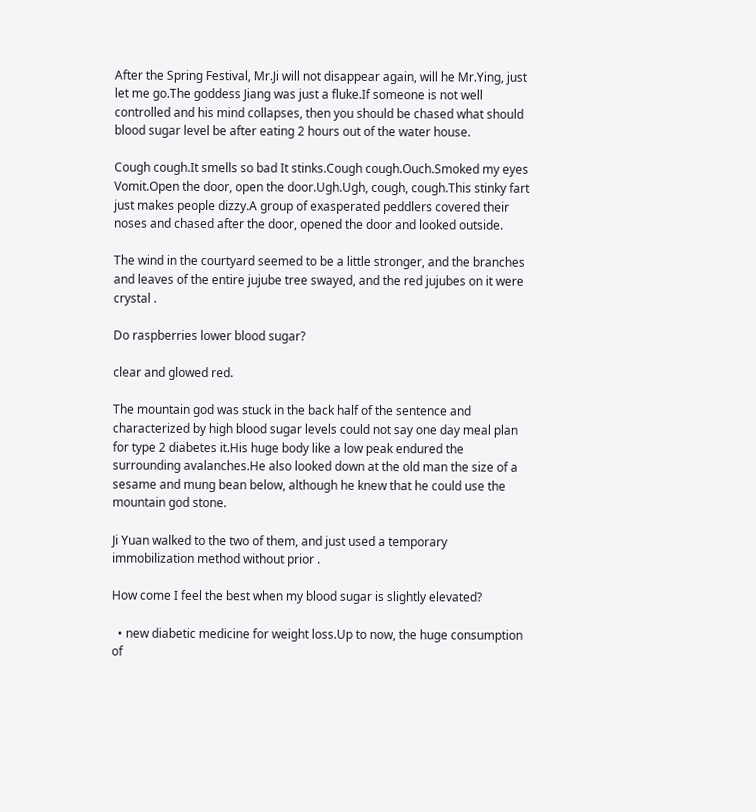After the Spring Festival, Mr.Ji will not disappear again, will he Mr.Ying, just let me go.The goddess Jiang was just a fluke.If someone is not well controlled and his mind collapses, then you should be chased what should blood sugar level be after eating 2 hours out of the water house.

Cough cough.It smells so bad It stinks.Cough cough.Ouch.Smoked my eyes Vomit.Open the door, open the door.Ugh.Ugh, cough, cough.This stinky fart just makes people dizzy.A group of exasperated peddlers covered their noses and chased after the door, opened the door and looked outside.

The wind in the courtyard seemed to be a little stronger, and the branches and leaves of the entire jujube tree swayed, and the red jujubes on it were crystal .

Do raspberries lower blood sugar?

clear and glowed red.

The mountain god was stuck in the back half of the sentence and characterized by high blood sugar levels could not say one day meal plan for type 2 diabetes it.His huge body like a low peak endured the surrounding avalanches.He also looked down at the old man the size of a sesame and mung bean below, although he knew that he could use the mountain god stone.

Ji Yuan walked to the two of them, and just used a temporary immobilization method without prior .

How come I feel the best when my blood sugar is slightly elevated?

  • new diabetic medicine for weight loss.Up to now, the huge consumption of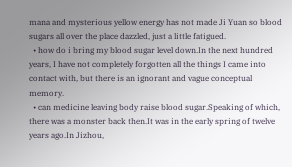mana and mysterious yellow energy has not made Ji Yuan so blood sugars all over the place dazzled, just a little fatigued.
  • how do i bring my blood sugar level down.In the next hundred years, I have not completely forgotten all the things I came into contact with, but there is an ignorant and vague conceptual memory.
  • can medicine leaving body raise blood sugar.Speaking of which, there was a monster back then.It was in the early spring of twelve years ago.In Jizhou,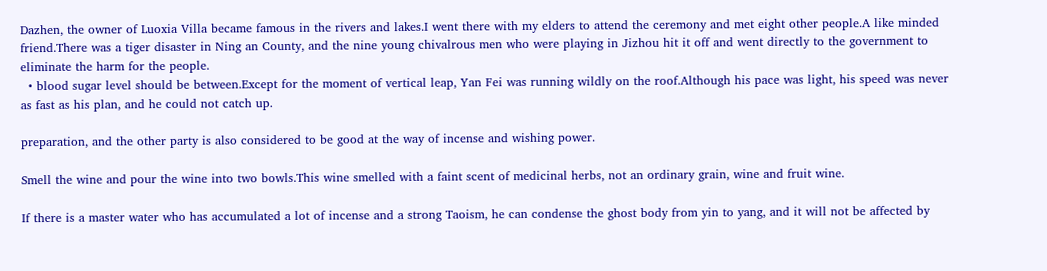Dazhen, the owner of Luoxia Villa became famous in the rivers and lakes.I went there with my elders to attend the ceremony and met eight other people.A like minded friend.There was a tiger disaster in Ning an County, and the nine young chivalrous men who were playing in Jizhou hit it off and went directly to the government to eliminate the harm for the people.
  • blood sugar level should be between.Except for the moment of vertical leap, Yan Fei was running wildly on the roof.Although his pace was light, his speed was never as fast as his plan, and he could not catch up.

preparation, and the other party is also considered to be good at the way of incense and wishing power.

Smell the wine and pour the wine into two bowls.This wine smelled with a faint scent of medicinal herbs, not an ordinary grain, wine and fruit wine.

If there is a master water who has accumulated a lot of incense and a strong Taoism, he can condense the ghost body from yin to yang, and it will not be affected by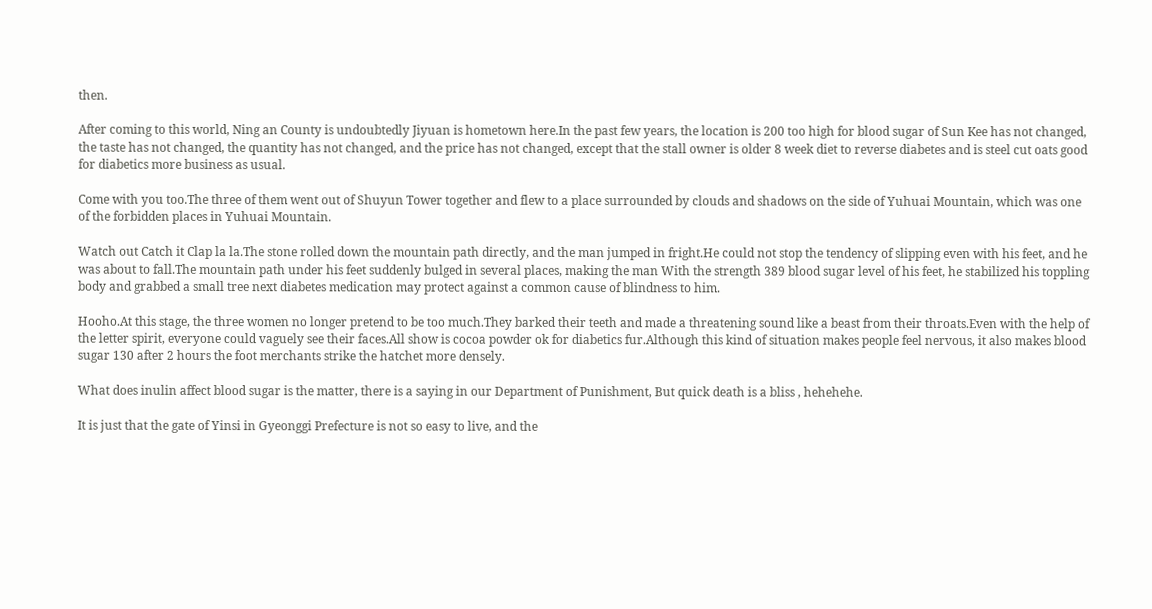then.

After coming to this world, Ning an County is undoubtedly Jiyuan is hometown here.In the past few years, the location is 200 too high for blood sugar of Sun Kee has not changed, the taste has not changed, the quantity has not changed, and the price has not changed, except that the stall owner is older 8 week diet to reverse diabetes and is steel cut oats good for diabetics more business as usual.

Come with you too.The three of them went out of Shuyun Tower together and flew to a place surrounded by clouds and shadows on the side of Yuhuai Mountain, which was one of the forbidden places in Yuhuai Mountain.

Watch out Catch it Clap la la.The stone rolled down the mountain path directly, and the man jumped in fright.He could not stop the tendency of slipping even with his feet, and he was about to fall.The mountain path under his feet suddenly bulged in several places, making the man With the strength 389 blood sugar level of his feet, he stabilized his toppling body and grabbed a small tree next diabetes medication may protect against a common cause of blindness to him.

Hooho.At this stage, the three women no longer pretend to be too much.They barked their teeth and made a threatening sound like a beast from their throats.Even with the help of the letter spirit, everyone could vaguely see their faces.All show is cocoa powder ok for diabetics fur.Although this kind of situation makes people feel nervous, it also makes blood sugar 130 after 2 hours the foot merchants strike the hatchet more densely.

What does inulin affect blood sugar is the matter, there is a saying in our Department of Punishment, But quick death is a bliss , hehehehe.

It is just that the gate of Yinsi in Gyeonggi Prefecture is not so easy to live, and the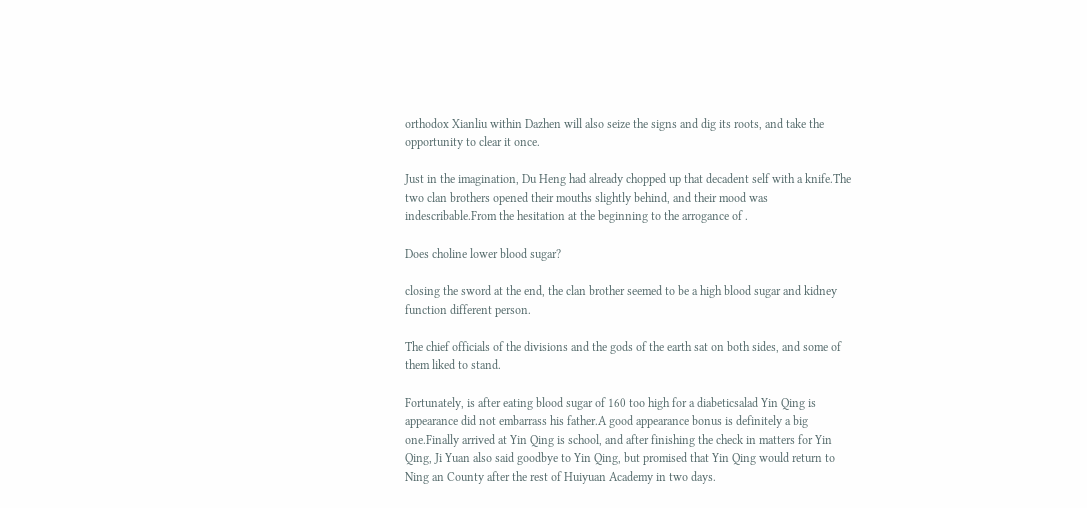orthodox Xianliu within Dazhen will also seize the signs and dig its roots, and take the opportunity to clear it once.

Just in the imagination, Du Heng had already chopped up that decadent self with a knife.The two clan brothers opened their mouths slightly behind, and their mood was indescribable.From the hesitation at the beginning to the arrogance of .

Does choline lower blood sugar?

closing the sword at the end, the clan brother seemed to be a high blood sugar and kidney function different person.

The chief officials of the divisions and the gods of the earth sat on both sides, and some of them liked to stand.

Fortunately, is after eating blood sugar of 160 too high for a diabeticsalad Yin Qing is appearance did not embarrass his father.A good appearance bonus is definitely a big one.Finally arrived at Yin Qing is school, and after finishing the check in matters for Yin Qing, Ji Yuan also said goodbye to Yin Qing, but promised that Yin Qing would return to Ning an County after the rest of Huiyuan Academy in two days.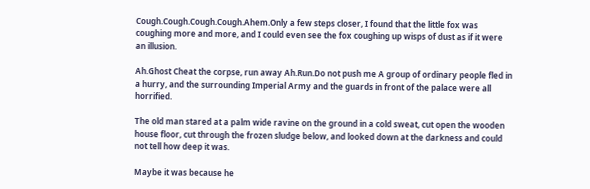Cough.Cough.Cough.Cough.Ahem.Only a few steps closer, I found that the little fox was coughing more and more, and I could even see the fox coughing up wisps of dust as if it were an illusion.

Ah.Ghost Cheat the corpse, run away Ah.Run.Do not push me A group of ordinary people fled in a hurry, and the surrounding Imperial Army and the guards in front of the palace were all horrified.

The old man stared at a palm wide ravine on the ground in a cold sweat, cut open the wooden house floor, cut through the frozen sludge below, and looked down at the darkness and could not tell how deep it was.

Maybe it was because he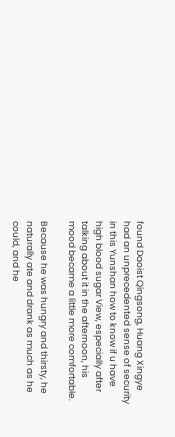found Daoist Qingsong, Huang Xingye had an unprecedented sense of security in this Yunshan how to know if u have high blood sugar View, especially after talking about it in the afternoon, his mood became a little more comfortable.

Because he was hungry and thirsty, he naturally ate and drank as much as he could, and he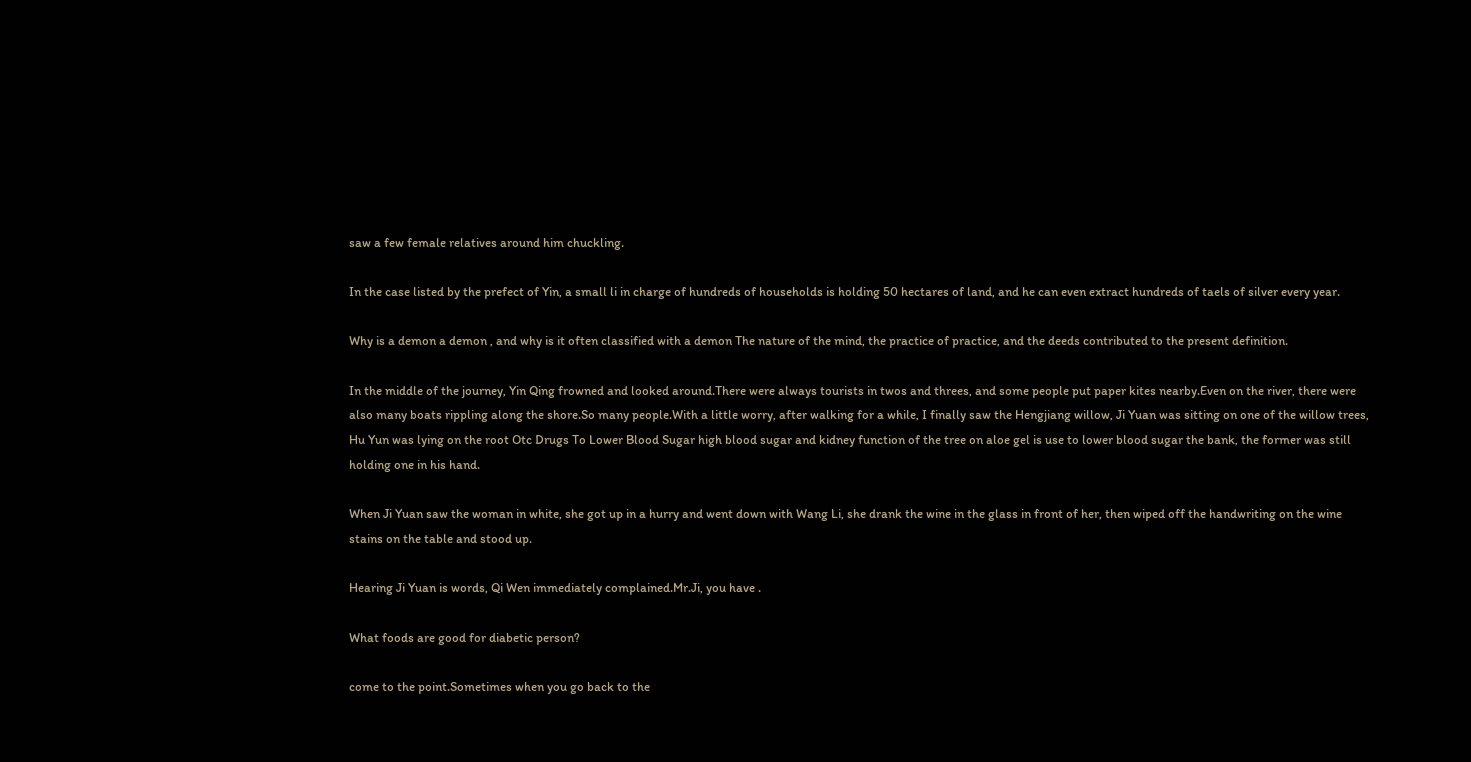saw a few female relatives around him chuckling.

In the case listed by the prefect of Yin, a small li in charge of hundreds of households is holding 50 hectares of land, and he can even extract hundreds of taels of silver every year.

Why is a demon a demon , and why is it often classified with a demon The nature of the mind, the practice of practice, and the deeds contributed to the present definition.

In the middle of the journey, Yin Qing frowned and looked around.There were always tourists in twos and threes, and some people put paper kites nearby.Even on the river, there were also many boats rippling along the shore.So many people.With a little worry, after walking for a while, I finally saw the Hengjiang willow, Ji Yuan was sitting on one of the willow trees, Hu Yun was lying on the root Otc Drugs To Lower Blood Sugar high blood sugar and kidney function of the tree on aloe gel is use to lower blood sugar the bank, the former was still holding one in his hand.

When Ji Yuan saw the woman in white, she got up in a hurry and went down with Wang Li, she drank the wine in the glass in front of her, then wiped off the handwriting on the wine stains on the table and stood up.

Hearing Ji Yuan is words, Qi Wen immediately complained.Mr.Ji, you have .

What foods are good for diabetic person?

come to the point.Sometimes when you go back to the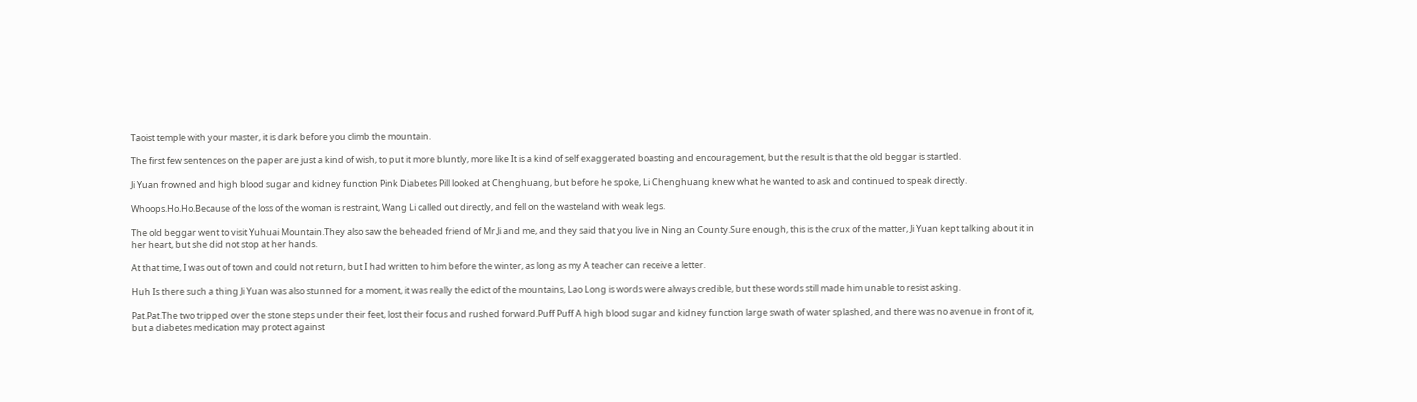Taoist temple with your master, it is dark before you climb the mountain.

The first few sentences on the paper are just a kind of wish, to put it more bluntly, more like It is a kind of self exaggerated boasting and encouragement, but the result is that the old beggar is startled.

Ji Yuan frowned and high blood sugar and kidney function Pink Diabetes Pill looked at Chenghuang, but before he spoke, Li Chenghuang knew what he wanted to ask and continued to speak directly.

Whoops.Ho.Ho.Because of the loss of the woman is restraint, Wang Li called out directly, and fell on the wasteland with weak legs.

The old beggar went to visit Yuhuai Mountain.They also saw the beheaded friend of Mr.Ji and me, and they said that you live in Ning an County.Sure enough, this is the crux of the matter, Ji Yuan kept talking about it in her heart, but she did not stop at her hands.

At that time, I was out of town and could not return, but I had written to him before the winter, as long as my A teacher can receive a letter.

Huh Is there such a thing Ji Yuan was also stunned for a moment, it was really the edict of the mountains, Lao Long is words were always credible, but these words still made him unable to resist asking.

Pat.Pat.The two tripped over the stone steps under their feet, lost their focus and rushed forward.Puff Puff A high blood sugar and kidney function large swath of water splashed, and there was no avenue in front of it, but a diabetes medication may protect against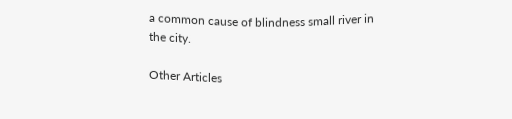a common cause of blindness small river in the city.

Other Articles